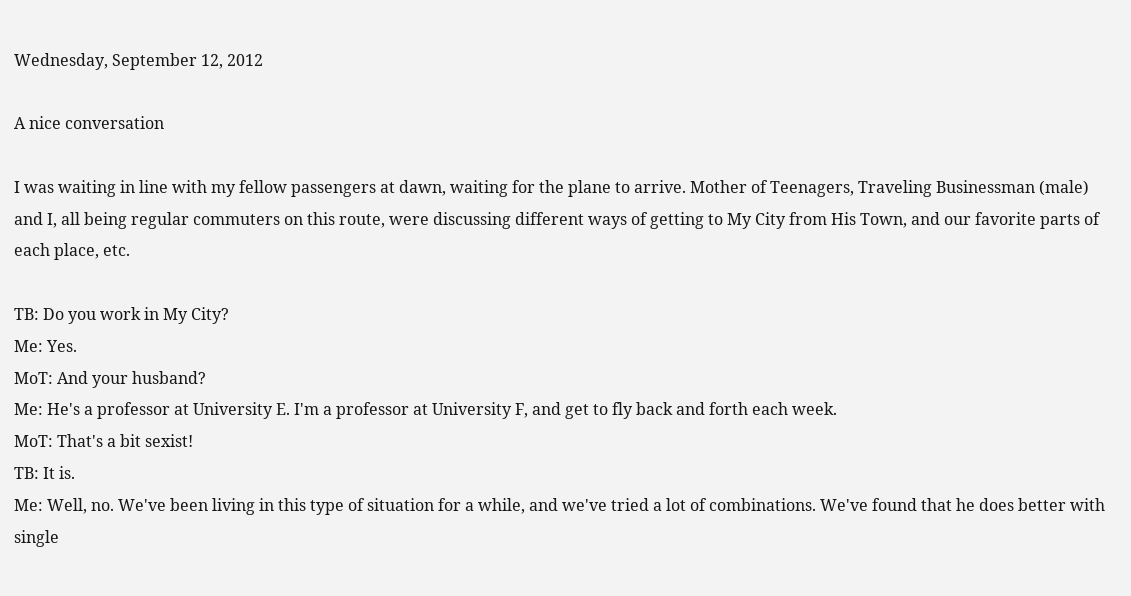Wednesday, September 12, 2012

A nice conversation

I was waiting in line with my fellow passengers at dawn, waiting for the plane to arrive. Mother of Teenagers, Traveling Businessman (male) and I, all being regular commuters on this route, were discussing different ways of getting to My City from His Town, and our favorite parts of each place, etc.

TB: Do you work in My City?
Me: Yes.
MoT: And your husband?
Me: He's a professor at University E. I'm a professor at University F, and get to fly back and forth each week.
MoT: That's a bit sexist!
TB: It is.
Me: Well, no. We've been living in this type of situation for a while, and we've tried a lot of combinations. We've found that he does better with single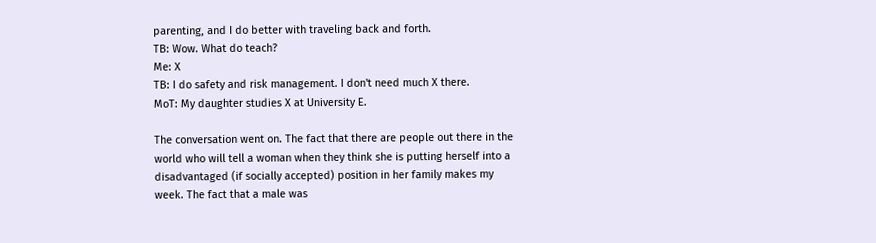parenting, and I do better with traveling back and forth.
TB: Wow. What do teach?
Me: X
TB: I do safety and risk management. I don't need much X there.
MoT: My daughter studies X at University E.

The conversation went on. The fact that there are people out there in the world who will tell a woman when they think she is putting herself into a disadvantaged (if socially accepted) position in her family makes my week. The fact that a male was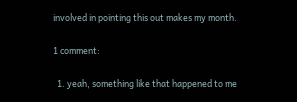involved in pointing this out makes my month.

1 comment:

  1. yeah, something like that happened to me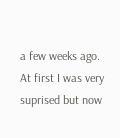a few weeks ago. At first I was very suprised but now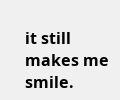it still makes me smile.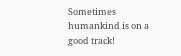Sometimes humankind is on a good track!